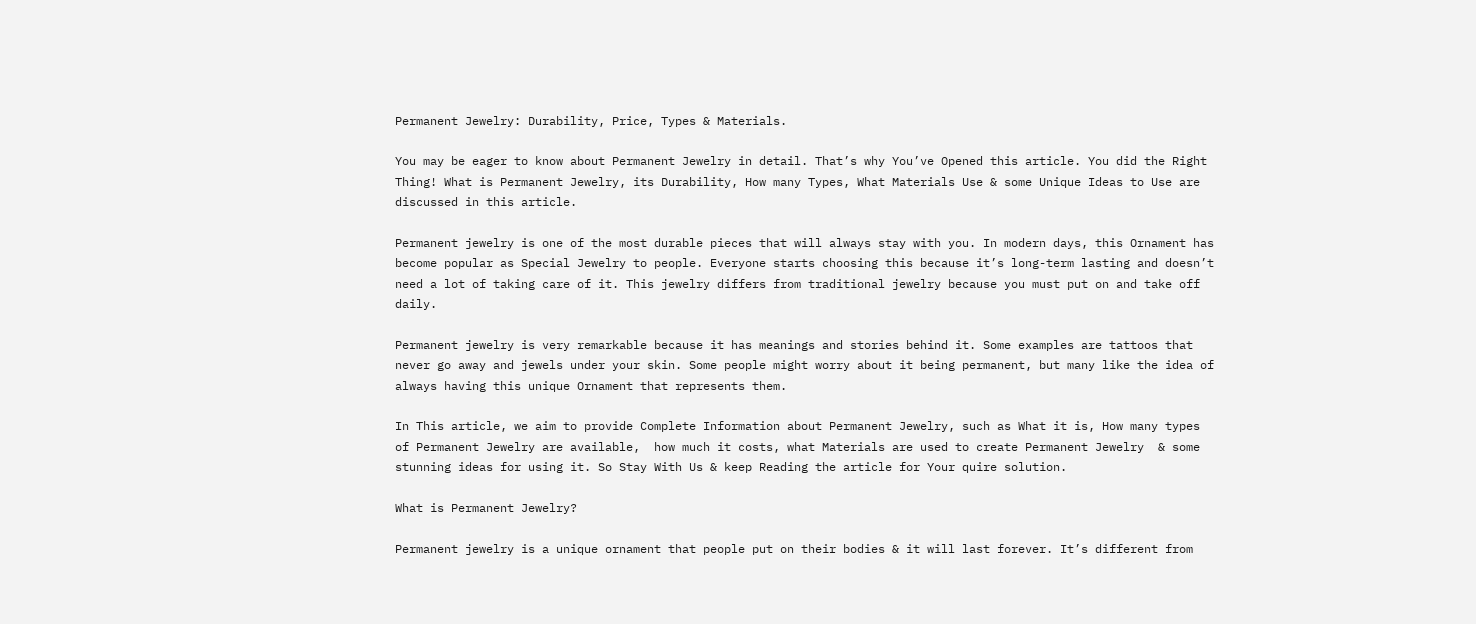Permanent Jewelry: Durability, Price, Types & Materials.

You may be eager to know about Permanent Jewelry in detail. That’s why You’ve Opened this article. You did the Right Thing! What is Permanent Jewelry, its Durability, How many Types, What Materials Use & some Unique Ideas to Use are discussed in this article.

Permanent jewelry is one of the most durable pieces that will always stay with you. In modern days, this Ornament has become popular as Special Jewelry to people. Everyone starts choosing this because it’s long-term lasting and doesn’t need a lot of taking care of it. This jewelry differs from traditional jewelry because you must put on and take off daily.

Permanent jewelry is very remarkable because it has meanings and stories behind it. Some examples are tattoos that never go away and jewels under your skin. Some people might worry about it being permanent, but many like the idea of always having this unique Ornament that represents them.

In This article, we aim to provide Complete Information about Permanent Jewelry, such as What it is, How many types of Permanent Jewelry are available,  how much it costs, what Materials are used to create Permanent Jewelry  & some stunning ideas for using it. So Stay With Us & keep Reading the article for Your quire solution.

What is Permanent Jewelry?

Permanent jewelry is a unique ornament that people put on their bodies & it will last forever. It’s different from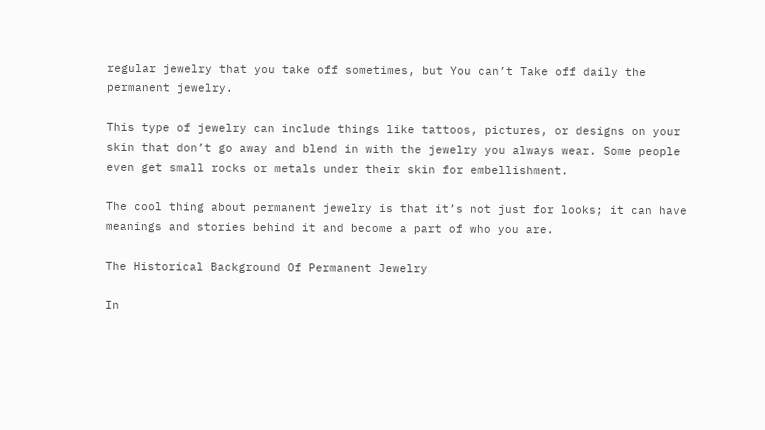regular jewelry that you take off sometimes, but You can’t Take off daily the permanent jewelry.

This type of jewelry can include things like tattoos, pictures, or designs on your skin that don’t go away and blend in with the jewelry you always wear. Some people even get small rocks or metals under their skin for embellishment.

The cool thing about permanent jewelry is that it’s not just for looks; it can have meanings and stories behind it and become a part of who you are.

The Historical Background Of Permanent Jewelry

In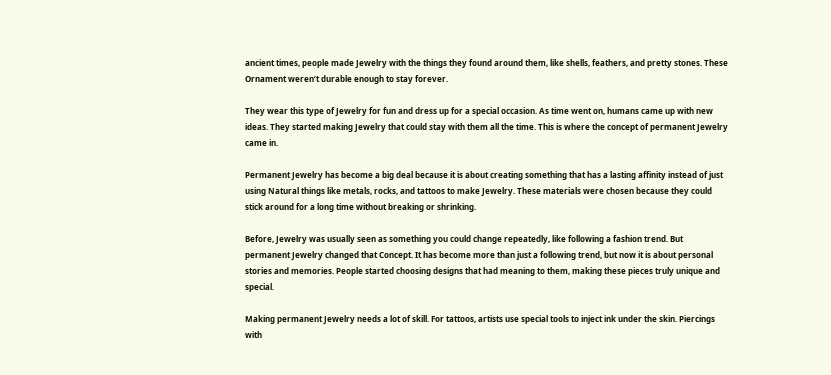ancient times, people made Jewelry with the things they found around them, like shells, feathers, and pretty stones. These  Ornament weren’t durable enough to stay forever.

They wear this type of Jewelry for fun and dress up for a special occasion. As time went on, humans came up with new ideas. They started making Jewelry that could stay with them all the time. This is where the concept of permanent Jewelry came in.

Permanent Jewelry has become a big deal because it is about creating something that has a lasting affinity instead of just using Natural things like metals, rocks, and tattoos to make Jewelry. These materials were chosen because they could stick around for a long time without breaking or shrinking.

Before, Jewelry was usually seen as something you could change repeatedly, like following a fashion trend. But permanent Jewelry changed that Concept. It has become more than just a following trend, but now it is about personal stories and memories. People started choosing designs that had meaning to them, making these pieces truly unique and special.

Making permanent Jewelry needs a lot of skill. For tattoos, artists use special tools to inject ink under the skin. Piercings with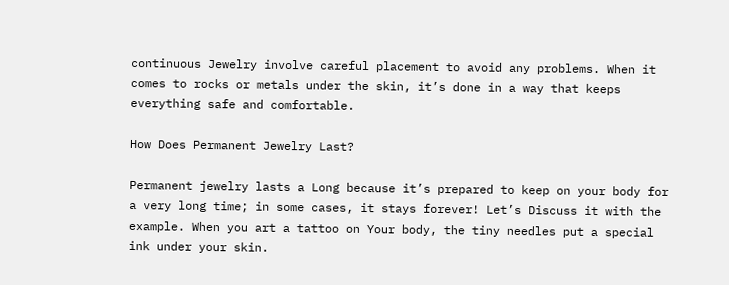continuous Jewelry involve careful placement to avoid any problems. When it comes to rocks or metals under the skin, it’s done in a way that keeps everything safe and comfortable.

How Does Permanent Jewelry Last?

Permanent jewelry lasts a Long because it’s prepared to keep on your body for a very long time; in some cases, it stays forever! Let’s Discuss it with the example. When you art a tattoo on Your body, the tiny needles put a special ink under your skin.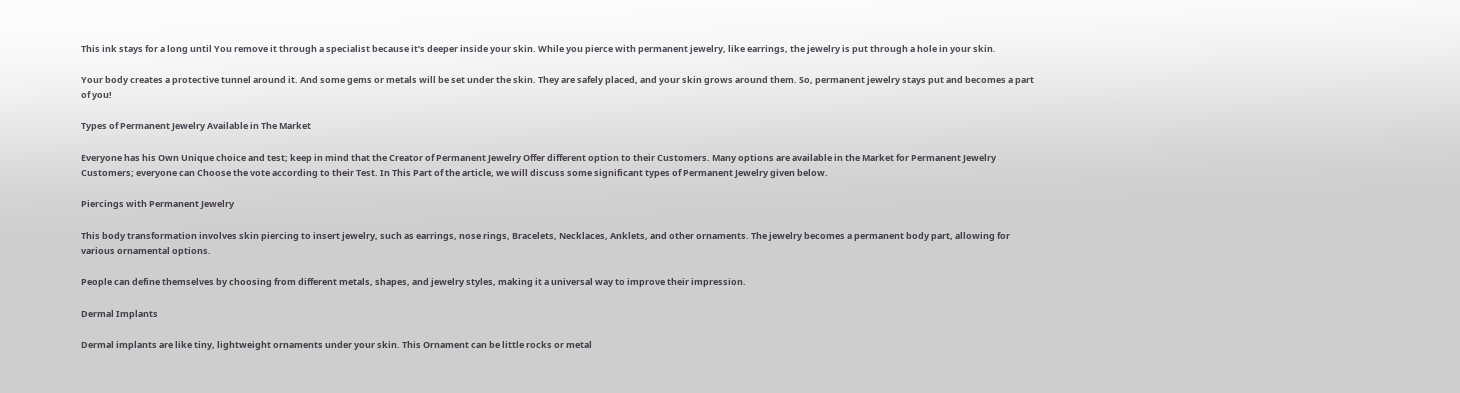This ink stays for a long until You remove it through a specialist because it’s deeper inside your skin. While you pierce with permanent jewelry, like earrings, the jewelry is put through a hole in your skin.

Your body creates a protective tunnel around it. And some gems or metals will be set under the skin. They are safely placed, and your skin grows around them. So, permanent jewelry stays put and becomes a part of you!

Types of Permanent Jewelry Available in The Market

Everyone has his Own Unique choice and test; keep in mind that the Creator of Permanent Jewelry Offer different option to their Customers. Many options are available in the Market for Permanent Jewelry Customers; everyone can Choose the vote according to their Test. In This Part of the article, we will discuss some significant types of Permanent Jewelry given below.

Piercings with Permanent Jewelry

This body transformation involves skin piercing to insert jewelry, such as earrings, nose rings, Bracelets, Necklaces, Anklets, and other ornaments. The jewelry becomes a permanent body part, allowing for various ornamental options.

People can define themselves by choosing from different metals, shapes, and jewelry styles, making it a universal way to improve their impression.

Dermal Implants

Dermal implants are like tiny, lightweight ornaments under your skin. This Ornament can be little rocks or metal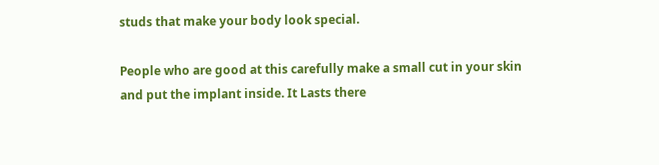studs that make your body look special.

People who are good at this carefully make a small cut in your skin and put the implant inside. It Lasts there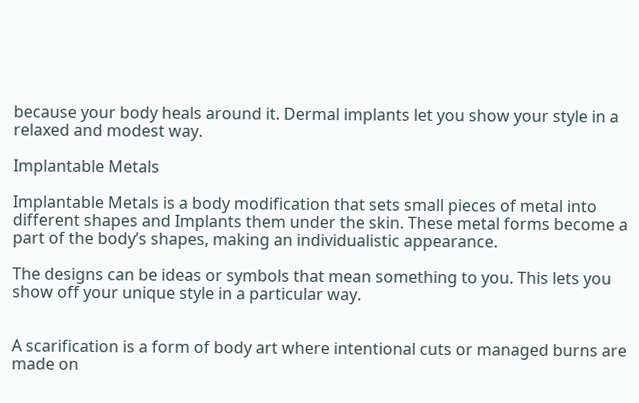because your body heals around it. Dermal implants let you show your style in a relaxed and modest way.

Implantable Metals

Implantable Metals is a body modification that sets small pieces of metal into different shapes and Implants them under the skin. These metal forms become a part of the body’s shapes, making an individualistic appearance.

The designs can be ideas or symbols that mean something to you. This lets you show off your unique style in a particular way.


A scarification is a form of body art where intentional cuts or managed burns are made on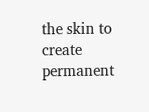the skin to create permanent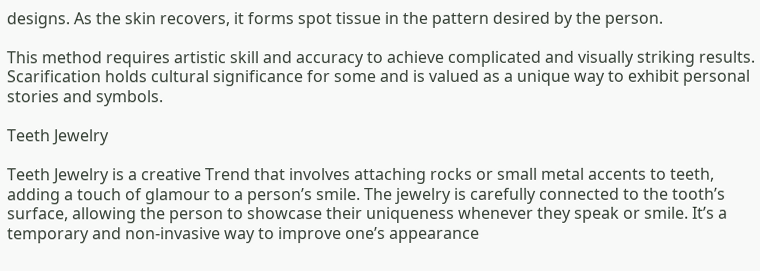designs. As the skin recovers, it forms spot tissue in the pattern desired by the person.

This method requires artistic skill and accuracy to achieve complicated and visually striking results. Scarification holds cultural significance for some and is valued as a unique way to exhibit personal stories and symbols.

Teeth Jewelry

Teeth Jewelry is a creative Trend that involves attaching rocks or small metal accents to teeth, adding a touch of glamour to a person’s smile. The jewelry is carefully connected to the tooth’s surface, allowing the person to showcase their uniqueness whenever they speak or smile. It’s a temporary and non-invasive way to improve one’s appearance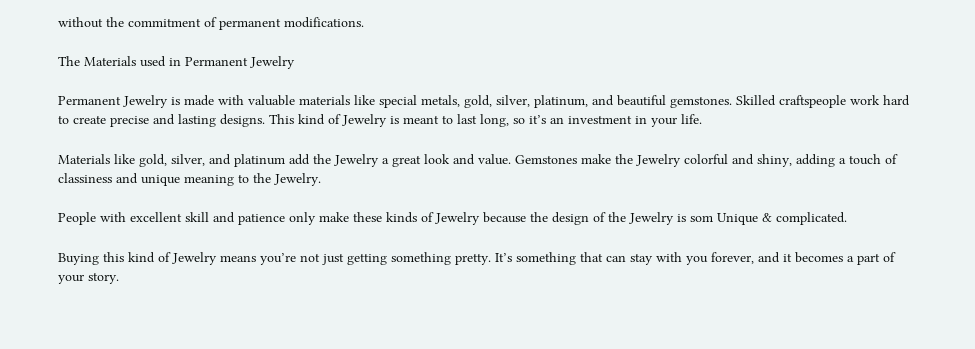without the commitment of permanent modifications.

The Materials used in Permanent Jewelry

Permanent Jewelry is made with valuable materials like special metals, gold, silver, platinum, and beautiful gemstones. Skilled craftspeople work hard to create precise and lasting designs. This kind of Jewelry is meant to last long, so it’s an investment in your life.

Materials like gold, silver, and platinum add the Jewelry a great look and value. Gemstones make the Jewelry colorful and shiny, adding a touch of classiness and unique meaning to the Jewelry.

People with excellent skill and patience only make these kinds of Jewelry because the design of the Jewelry is som Unique & complicated.

Buying this kind of Jewelry means you’re not just getting something pretty. It’s something that can stay with you forever, and it becomes a part of your story.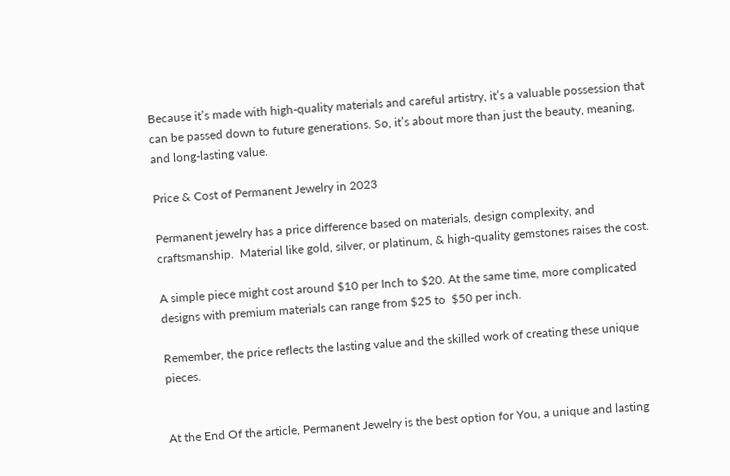Because it’s made with high-quality materials and careful artistry, it’s a valuable possession that can be passed down to future generations. So, it’s about more than just the beauty, meaning, and long-lasting value.

Price & Cost of Permanent Jewelry in 2023

Permanent jewelry has a price difference based on materials, design complexity, and craftsmanship.  Material like gold, silver, or platinum, & high-quality gemstones raises the cost.

A simple piece might cost around $10 per Inch to $20. At the same time, more complicated designs with premium materials can range from $25 to  $50 per inch.

Remember, the price reflects the lasting value and the skilled work of creating these unique pieces.


At the End Of the article, Permanent Jewelry is the best option for You, a unique and lasting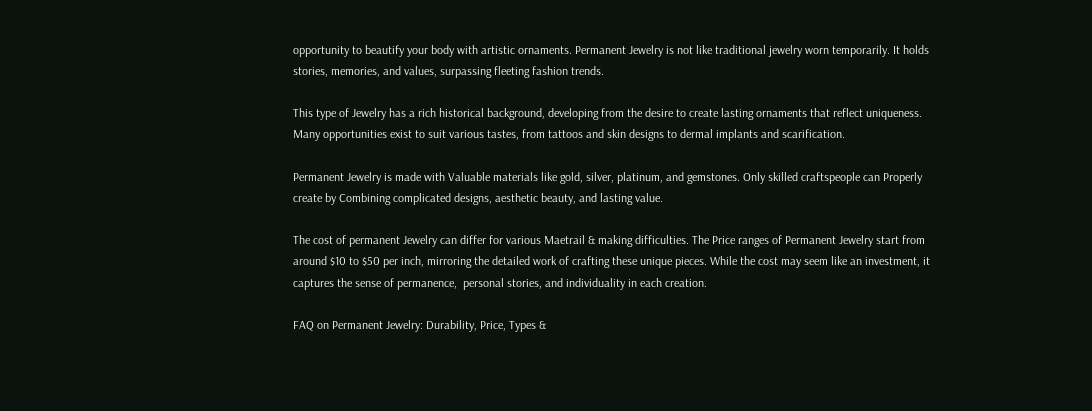opportunity to beautify your body with artistic ornaments. Permanent Jewelry is not like traditional jewelry worn temporarily. It holds stories, memories, and values, surpassing fleeting fashion trends.

This type of Jewelry has a rich historical background, developing from the desire to create lasting ornaments that reflect uniqueness. Many opportunities exist to suit various tastes, from tattoos and skin designs to dermal implants and scarification.

Permanent Jewelry is made with Valuable materials like gold, silver, platinum, and gemstones. Only skilled craftspeople can Properly create by Combining complicated designs, aesthetic beauty, and lasting value.

The cost of permanent Jewelry can differ for various Maetrail & making difficulties. The Price ranges of Permanent Jewelry start from around $10 to $50 per inch, mirroring the detailed work of crafting these unique pieces. While the cost may seem like an investment, it captures the sense of permanence,  personal stories, and individuality in each creation.

FAQ on Permanent Jewelry: Durability, Price, Types &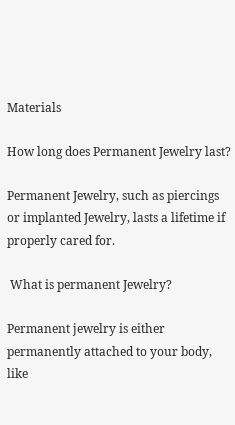Materials

How long does Permanent Jewelry last?

Permanent Jewelry, such as piercings or implanted Jewelry, lasts a lifetime if properly cared for.

 What is permanent Jewelry?

Permanent jewelry is either permanently attached to your body, like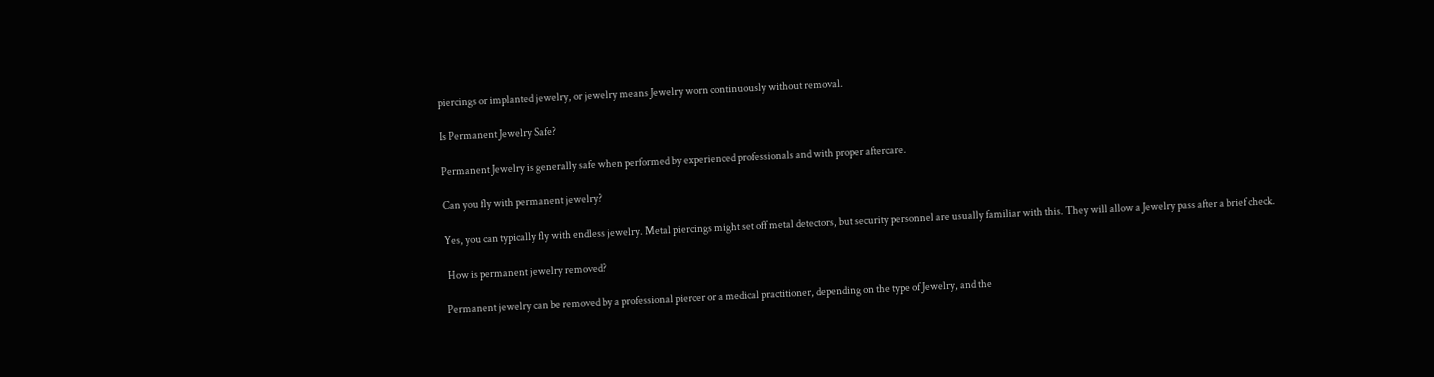piercings or implanted jewelry, or jewelry means Jewelry worn continuously without removal.

Is Permanent Jewelry Safe?

Permanent Jewelry is generally safe when performed by experienced professionals and with proper aftercare.

Can you fly with permanent jewelry?

Yes, you can typically fly with endless jewelry. Metal piercings might set off metal detectors, but security personnel are usually familiar with this. They will allow a Jewelry pass after a brief check.

 How is permanent jewelry removed?

Permanent jewelry can be removed by a professional piercer or a medical practitioner, depending on the type of Jewelry, and the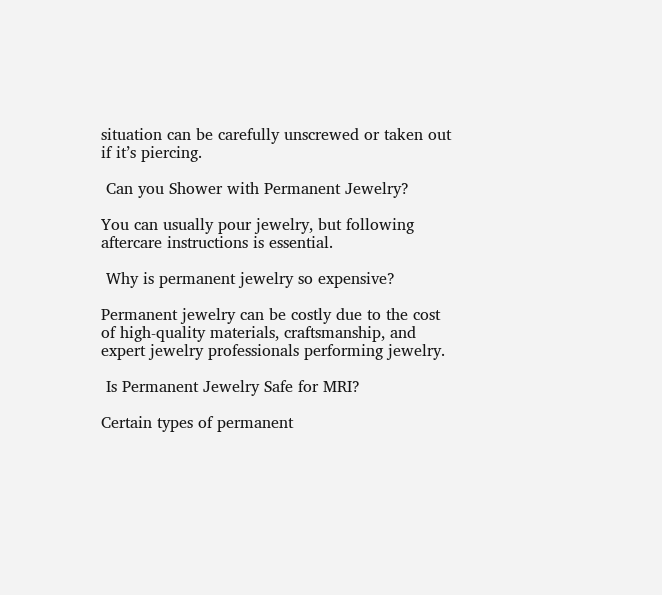situation can be carefully unscrewed or taken out if it’s piercing.

 Can you Shower with Permanent Jewelry?

You can usually pour jewelry, but following aftercare instructions is essential.

 Why is permanent jewelry so expensive?

Permanent jewelry can be costly due to the cost of high-quality materials, craftsmanship, and expert jewelry professionals performing jewelry.

 Is Permanent Jewelry Safe for MRI?

Certain types of permanent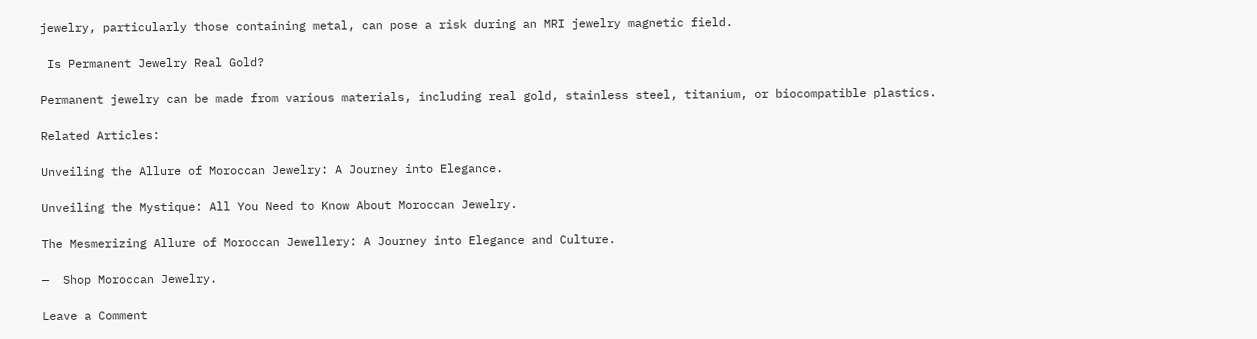jewelry, particularly those containing metal, can pose a risk during an MRI jewelry magnetic field.

 Is Permanent Jewelry Real Gold?

Permanent jewelry can be made from various materials, including real gold, stainless steel, titanium, or biocompatible plastics.

Related Articles:

Unveiling the Allure of Moroccan Jewelry: A Journey into Elegance.

Unveiling the Mystique: All You Need to Know About Moroccan Jewelry.

The Mesmerizing Allure of Moroccan Jewellery: A Journey into Elegance and Culture.

—  Shop Moroccan Jewelry.

Leave a Comment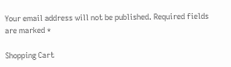Your email address will not be published. Required fields are marked *

Shopping Cart